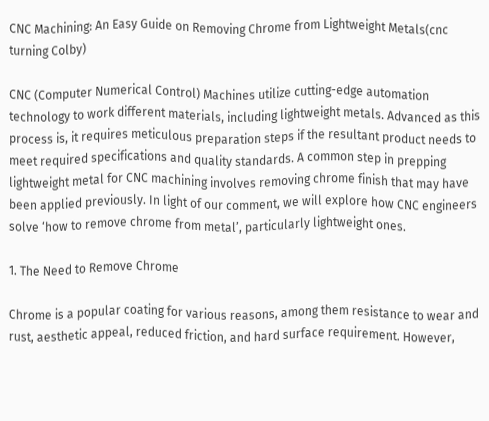CNC Machining: An Easy Guide on Removing Chrome from Lightweight Metals(cnc turning Colby)

CNC (Computer Numerical Control) Machines utilize cutting-edge automation technology to work different materials, including lightweight metals. Advanced as this process is, it requires meticulous preparation steps if the resultant product needs to meet required specifications and quality standards. A common step in prepping lightweight metal for CNC machining involves removing chrome finish that may have been applied previously. In light of our comment, we will explore how CNC engineers solve ‘how to remove chrome from metal’, particularly lightweight ones.

1. The Need to Remove Chrome

Chrome is a popular coating for various reasons, among them resistance to wear and rust, aesthetic appeal, reduced friction, and hard surface requirement. However,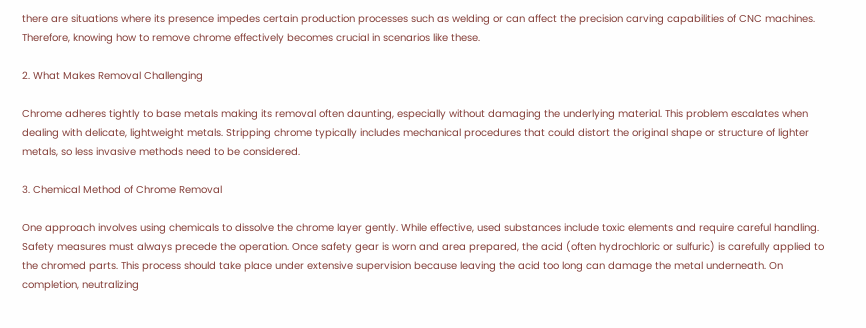there are situations where its presence impedes certain production processes such as welding or can affect the precision carving capabilities of CNC machines. Therefore, knowing how to remove chrome effectively becomes crucial in scenarios like these.

2. What Makes Removal Challenging

Chrome adheres tightly to base metals making its removal often daunting, especially without damaging the underlying material. This problem escalates when dealing with delicate, lightweight metals. Stripping chrome typically includes mechanical procedures that could distort the original shape or structure of lighter metals, so less invasive methods need to be considered.

3. Chemical Method of Chrome Removal

One approach involves using chemicals to dissolve the chrome layer gently. While effective, used substances include toxic elements and require careful handling. Safety measures must always precede the operation. Once safety gear is worn and area prepared, the acid (often hydrochloric or sulfuric) is carefully applied to the chromed parts. This process should take place under extensive supervision because leaving the acid too long can damage the metal underneath. On completion, neutralizing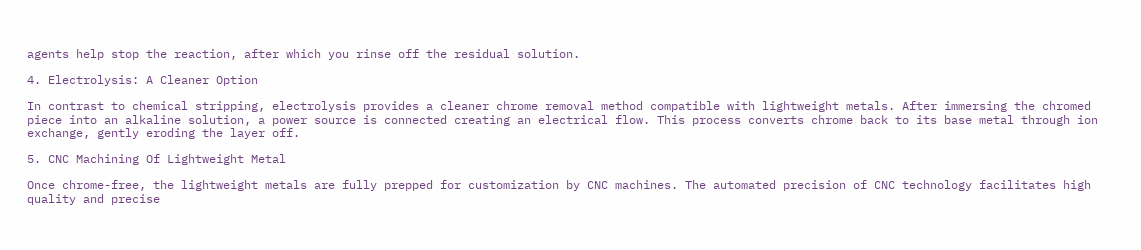agents help stop the reaction, after which you rinse off the residual solution.

4. Electrolysis: A Cleaner Option

In contrast to chemical stripping, electrolysis provides a cleaner chrome removal method compatible with lightweight metals. After immersing the chromed piece into an alkaline solution, a power source is connected creating an electrical flow. This process converts chrome back to its base metal through ion exchange, gently eroding the layer off.

5. CNC Machining Of Lightweight Metal

Once chrome-free, the lightweight metals are fully prepped for customization by CNC machines. The automated precision of CNC technology facilitates high quality and precise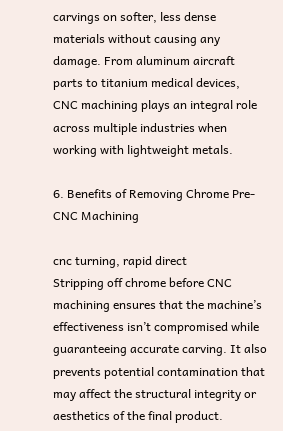carvings on softer, less dense materials without causing any damage. From aluminum aircraft parts to titanium medical devices, CNC machining plays an integral role across multiple industries when working with lightweight metals.

6. Benefits of Removing Chrome Pre-CNC Machining

cnc turning, rapid direct
Stripping off chrome before CNC machining ensures that the machine’s effectiveness isn’t compromised while guaranteeing accurate carving. It also prevents potential contamination that may affect the structural integrity or aesthetics of the final product.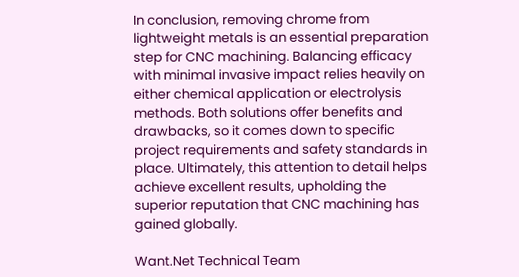In conclusion, removing chrome from lightweight metals is an essential preparation step for CNC machining. Balancing efficacy with minimal invasive impact relies heavily on either chemical application or electrolysis methods. Both solutions offer benefits and drawbacks, so it comes down to specific project requirements and safety standards in place. Ultimately, this attention to detail helps achieve excellent results, upholding the superior reputation that CNC machining has gained globally.

Want.Net Technical Team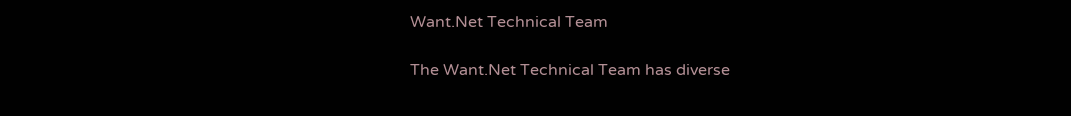Want.Net Technical Team

The Want.Net Technical Team has diverse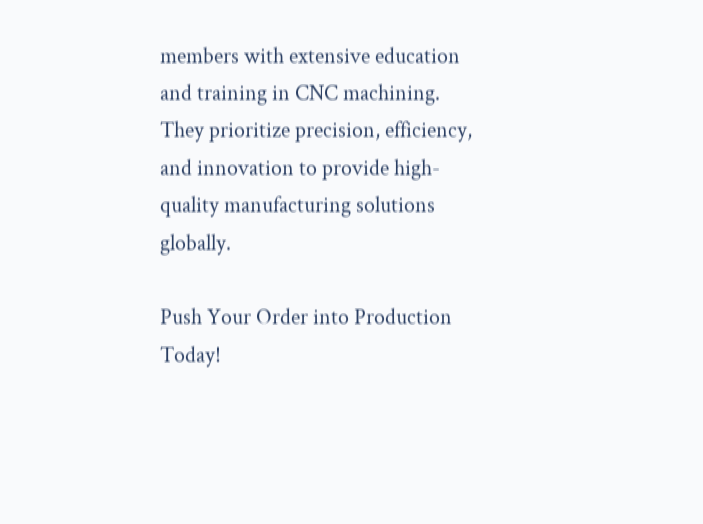members with extensive education and training in CNC machining. They prioritize precision, efficiency, and innovation to provide high-quality manufacturing solutions globally.

Push Your Order into Production Today!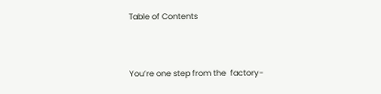Table of Contents


You’re one step from the  factory-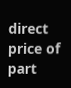direct price of part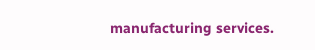manufacturing services.